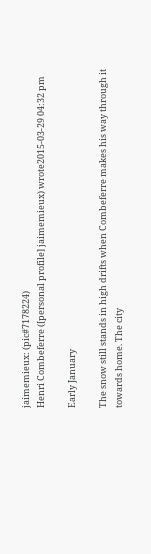jaimemieux: (pic#7178224)
Henri Combeferre ([personal profile] jaimemieux) wrote2015-03-29 04:32 pm

Early January

The snow still stands in high drifts when Combeferre makes his way through it towards home. The city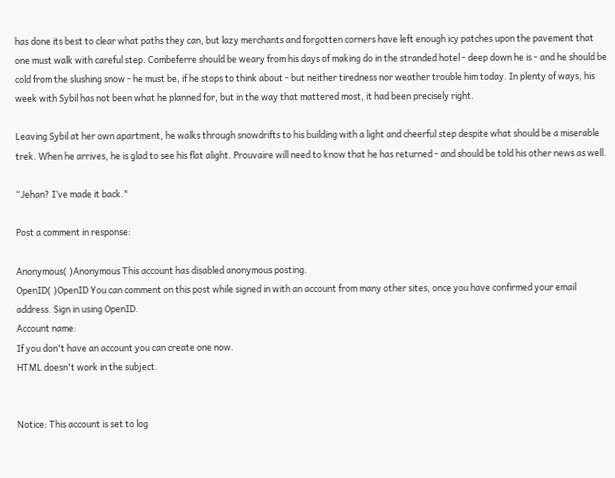has done its best to clear what paths they can, but lazy merchants and forgotten corners have left enough icy patches upon the pavement that one must walk with careful step. Combeferre should be weary from his days of making do in the stranded hotel - deep down he is - and he should be cold from the slushing snow - he must be, if he stops to think about - but neither tiredness nor weather trouble him today. In plenty of ways, his week with Sybil has not been what he planned for, but in the way that mattered most, it had been precisely right.

Leaving Sybil at her own apartment, he walks through snowdrifts to his building with a light and cheerful step despite what should be a miserable trek. When he arrives, he is glad to see his flat alight. Prouvaire will need to know that he has returned - and should be told his other news as well.

“Jehan? I’ve made it back."

Post a comment in response:

Anonymous( )Anonymous This account has disabled anonymous posting.
OpenID( )OpenID You can comment on this post while signed in with an account from many other sites, once you have confirmed your email address. Sign in using OpenID.
Account name:
If you don't have an account you can create one now.
HTML doesn't work in the subject.


Notice: This account is set to log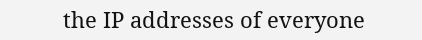the IP addresses of everyone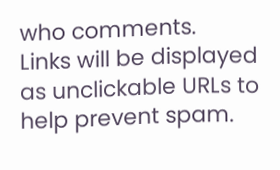who comments.
Links will be displayed as unclickable URLs to help prevent spam.